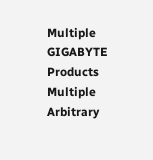Multiple GIGABYTE Products Multiple Arbitrary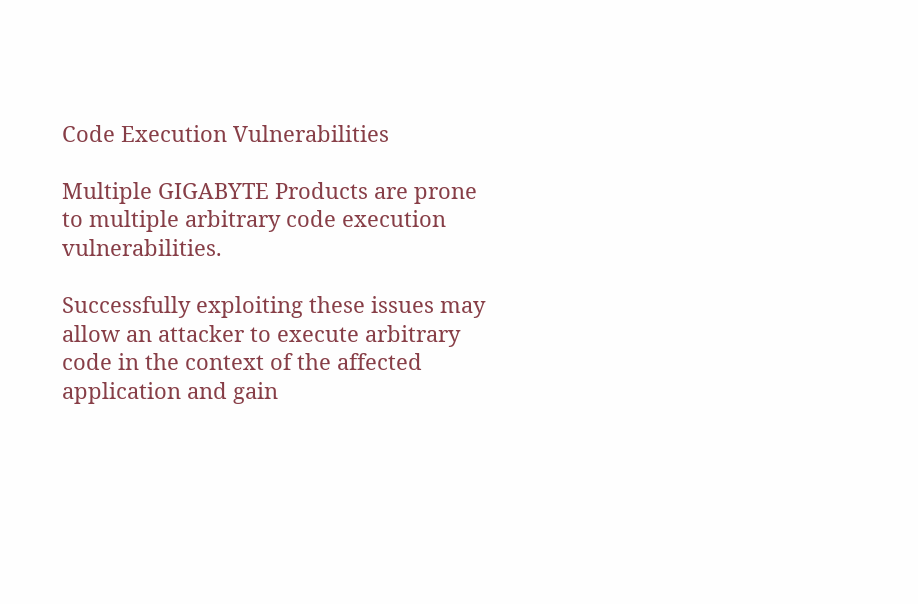Code Execution Vulnerabilities

Multiple GIGABYTE Products are prone to multiple arbitrary code execution vulnerabilities.

Successfully exploiting these issues may allow an attacker to execute arbitrary code in the context of the affected application and gain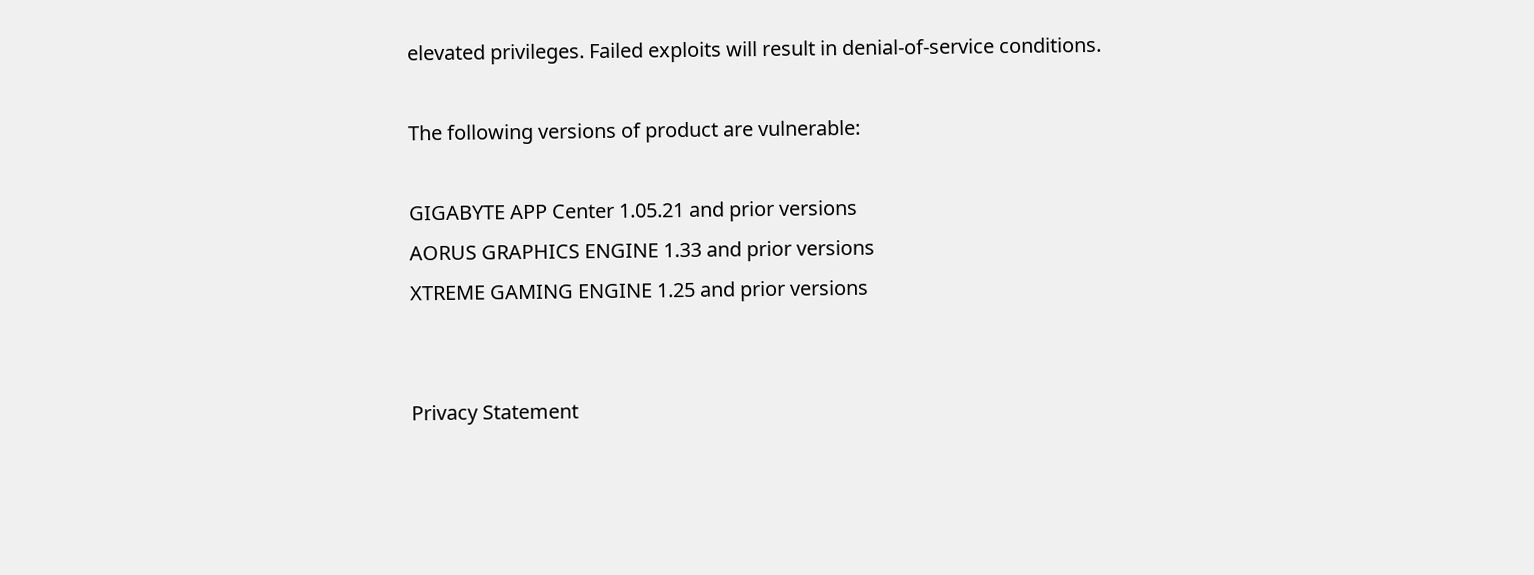elevated privileges. Failed exploits will result in denial-of-service conditions.

The following versions of product are vulnerable:

GIGABYTE APP Center 1.05.21 and prior versions
AORUS GRAPHICS ENGINE 1.33 and prior versions
XTREME GAMING ENGINE 1.25 and prior versions


Privacy Statement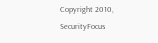Copyright 2010, SecurityFocus